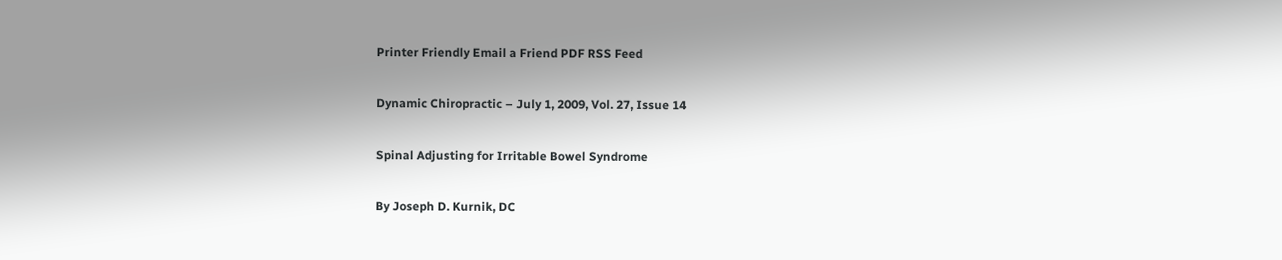Printer Friendly Email a Friend PDF RSS Feed

Dynamic Chiropractic – July 1, 2009, Vol. 27, Issue 14

Spinal Adjusting for Irritable Bowel Syndrome

By Joseph D. Kurnik, DC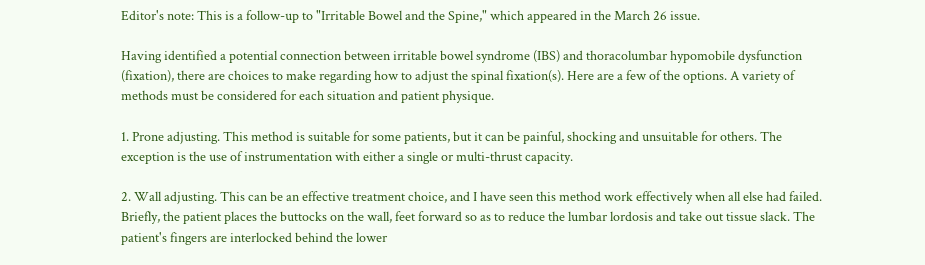Editor's note: This is a follow-up to "Irritable Bowel and the Spine," which appeared in the March 26 issue.

Having identified a potential connection between irritable bowel syndrome (IBS) and thoracolumbar hypomobile dysfunction (fixation), there are choices to make regarding how to adjust the spinal fixation(s). Here are a few of the options. A variety of methods must be considered for each situation and patient physique.

1. Prone adjusting. This method is suitable for some patients, but it can be painful, shocking and unsuitable for others. The exception is the use of instrumentation with either a single or multi-thrust capacity.

2. Wall adjusting. This can be an effective treatment choice, and I have seen this method work effectively when all else had failed. Briefly, the patient places the buttocks on the wall, feet forward so as to reduce the lumbar lordosis and take out tissue slack. The patient's fingers are interlocked behind the lower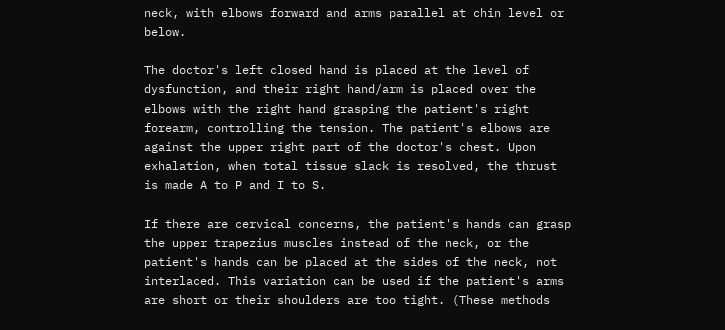neck, with elbows forward and arms parallel at chin level or below.

The doctor's left closed hand is placed at the level of dysfunction, and their right hand/arm is placed over the elbows with the right hand grasping the patient's right forearm, controlling the tension. The patient's elbows are against the upper right part of the doctor's chest. Upon exhalation, when total tissue slack is resolved, the thrust is made A to P and I to S.

If there are cervical concerns, the patient's hands can grasp the upper trapezius muscles instead of the neck, or the patient's hands can be placed at the sides of the neck, not interlaced. This variation can be used if the patient's arms are short or their shoulders are too tight. (These methods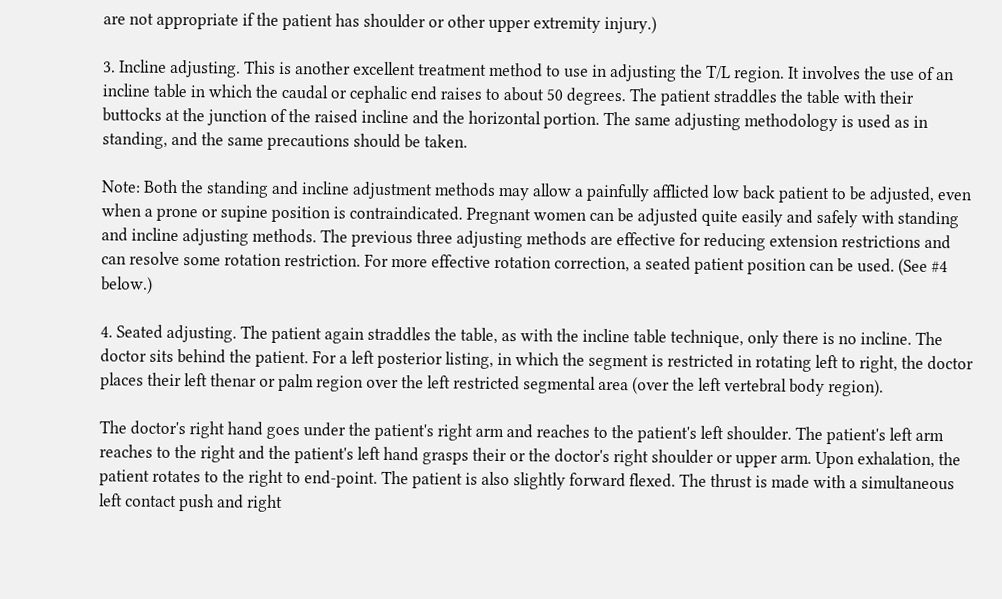are not appropriate if the patient has shoulder or other upper extremity injury.)

3. Incline adjusting. This is another excellent treatment method to use in adjusting the T/L region. It involves the use of an incline table in which the caudal or cephalic end raises to about 50 degrees. The patient straddles the table with their buttocks at the junction of the raised incline and the horizontal portion. The same adjusting methodology is used as in standing, and the same precautions should be taken.

Note: Both the standing and incline adjustment methods may allow a painfully afflicted low back patient to be adjusted, even when a prone or supine position is contraindicated. Pregnant women can be adjusted quite easily and safely with standing and incline adjusting methods. The previous three adjusting methods are effective for reducing extension restrictions and can resolve some rotation restriction. For more effective rotation correction, a seated patient position can be used. (See #4 below.)

4. Seated adjusting. The patient again straddles the table, as with the incline table technique, only there is no incline. The doctor sits behind the patient. For a left posterior listing, in which the segment is restricted in rotating left to right, the doctor places their left thenar or palm region over the left restricted segmental area (over the left vertebral body region).

The doctor's right hand goes under the patient's right arm and reaches to the patient's left shoulder. The patient's left arm reaches to the right and the patient's left hand grasps their or the doctor's right shoulder or upper arm. Upon exhalation, the patient rotates to the right to end-point. The patient is also slightly forward flexed. The thrust is made with a simultaneous left contact push and right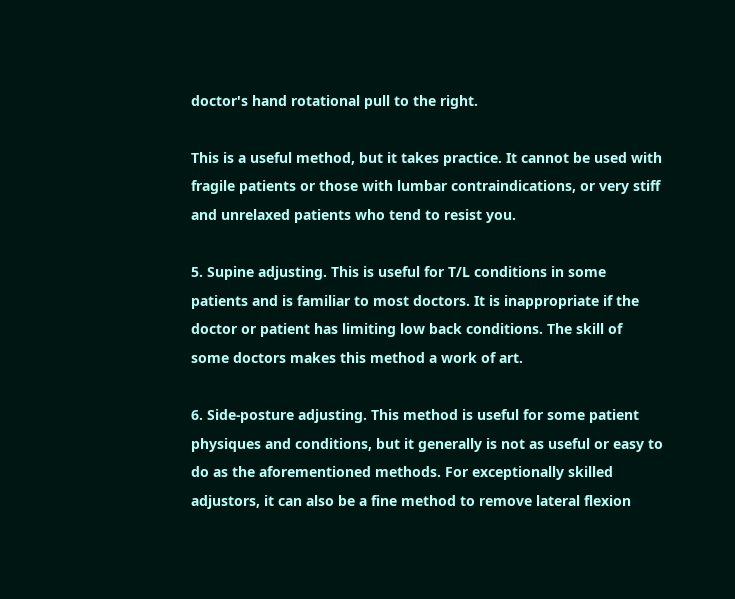doctor's hand rotational pull to the right.

This is a useful method, but it takes practice. It cannot be used with fragile patients or those with lumbar contraindications, or very stiff and unrelaxed patients who tend to resist you.

5. Supine adjusting. This is useful for T/L conditions in some patients and is familiar to most doctors. It is inappropriate if the doctor or patient has limiting low back conditions. The skill of some doctors makes this method a work of art.

6. Side-posture adjusting. This method is useful for some patient physiques and conditions, but it generally is not as useful or easy to do as the aforementioned methods. For exceptionally skilled adjustors, it can also be a fine method to remove lateral flexion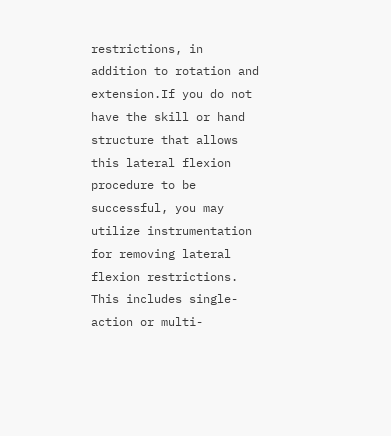restrictions, in addition to rotation and extension.If you do not have the skill or hand structure that allows this lateral flexion procedure to be successful, you may utilize instrumentation for removing lateral flexion restrictions. This includes single-action or multi-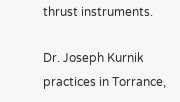thrust instruments.

Dr. Joseph Kurnik practices in Torrance,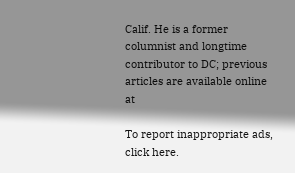Calif. He is a former columnist and longtime contributor to DC; previous articles are available online at

To report inappropriate ads, click here.